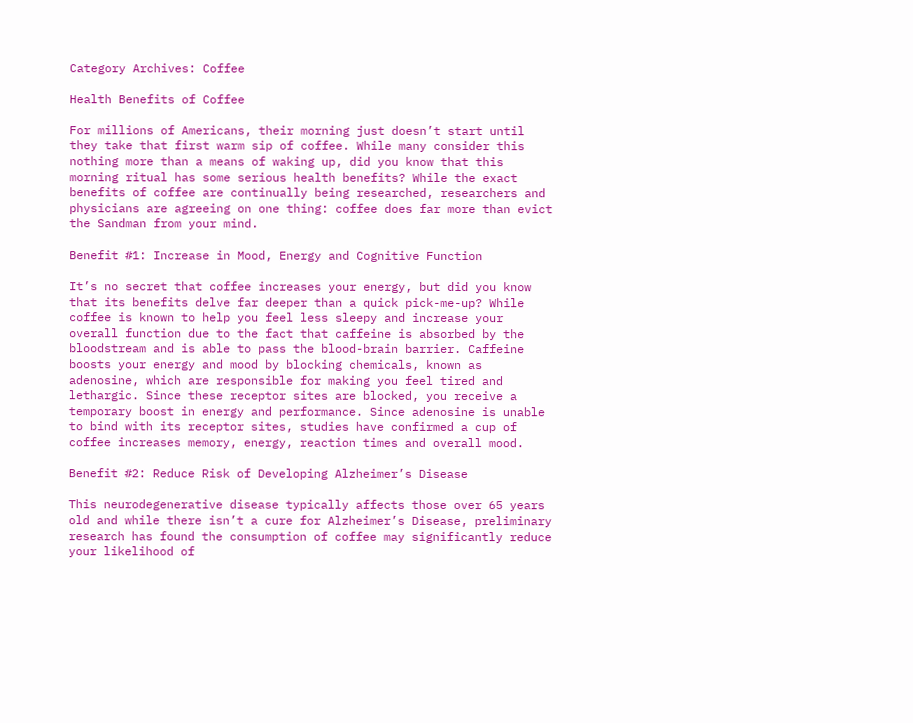Category Archives: Coffee

Health Benefits of Coffee

For millions of Americans, their morning just doesn’t start until they take that first warm sip of coffee. While many consider this nothing more than a means of waking up, did you know that this morning ritual has some serious health benefits? While the exact benefits of coffee are continually being researched, researchers and physicians are agreeing on one thing: coffee does far more than evict the Sandman from your mind.

Benefit #1: Increase in Mood, Energy and Cognitive Function

It’s no secret that coffee increases your energy, but did you know that its benefits delve far deeper than a quick pick-me-up? While coffee is known to help you feel less sleepy and increase your overall function due to the fact that caffeine is absorbed by the bloodstream and is able to pass the blood-brain barrier. Caffeine boosts your energy and mood by blocking chemicals, known as adenosine, which are responsible for making you feel tired and lethargic. Since these receptor sites are blocked, you receive a temporary boost in energy and performance. Since adenosine is unable to bind with its receptor sites, studies have confirmed a cup of coffee increases memory, energy, reaction times and overall mood.

Benefit #2: Reduce Risk of Developing Alzheimer’s Disease

This neurodegenerative disease typically affects those over 65 years old and while there isn’t a cure for Alzheimer’s Disease, preliminary research has found the consumption of coffee may significantly reduce your likelihood of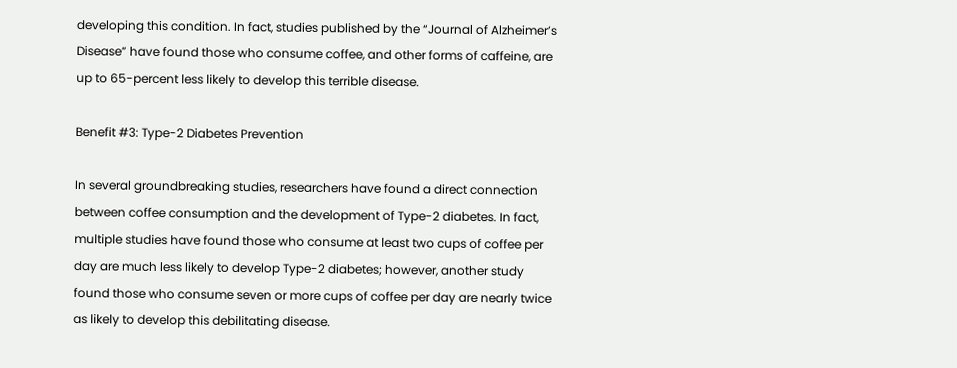developing this condition. In fact, studies published by the “Journal of Alzheimer’s Disease” have found those who consume coffee, and other forms of caffeine, are up to 65-percent less likely to develop this terrible disease.

Benefit #3: Type-2 Diabetes Prevention

In several groundbreaking studies, researchers have found a direct connection between coffee consumption and the development of Type-2 diabetes. In fact, multiple studies have found those who consume at least two cups of coffee per day are much less likely to develop Type-2 diabetes; however, another study found those who consume seven or more cups of coffee per day are nearly twice as likely to develop this debilitating disease.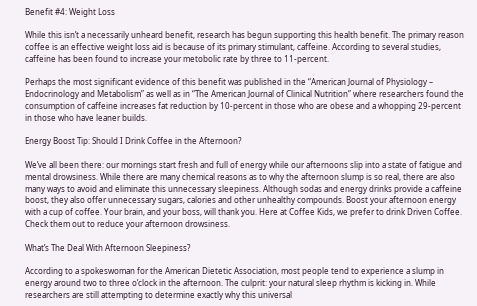Benefit #4: Weight Loss

While this isn’t a necessarily unheard benefit, research has begun supporting this health benefit. The primary reason coffee is an effective weight loss aid is because of its primary stimulant, caffeine. According to several studies, caffeine has been found to increase your metobolic rate by three to 11-percent.

Perhaps the most significant evidence of this benefit was published in the “American Journal of Physiology – Endocrinology and Metabolism” as well as in “The American Journal of Clinical Nutrition” where researchers found the consumption of caffeine increases fat reduction by 10-percent in those who are obese and a whopping 29-percent in those who have leaner builds.

Energy Boost Tip: Should I Drink Coffee in the Afternoon?

We’ve all been there: our mornings start fresh and full of energy while our afternoons slip into a state of fatigue and mental drowsiness. While there are many chemical reasons as to why the afternoon slump is so real, there are also many ways to avoid and eliminate this unnecessary sleepiness. Although sodas and energy drinks provide a caffeine boost, they also offer unnecessary sugars, calories and other unhealthy compounds. Boost your afternoon energy with a cup of coffee. Your brain, and your boss, will thank you. Here at Coffee Kids, we prefer to drink Driven Coffee. Check them out to reduce your afternoon drowsiness.

What’s The Deal With Afternoon Sleepiness?

According to a spokeswoman for the American Dietetic Association, most people tend to experience a slump in energy around two to three o’clock in the afternoon. The culprit: your natural sleep rhythm is kicking in. While researchers are still attempting to determine exactly why this universal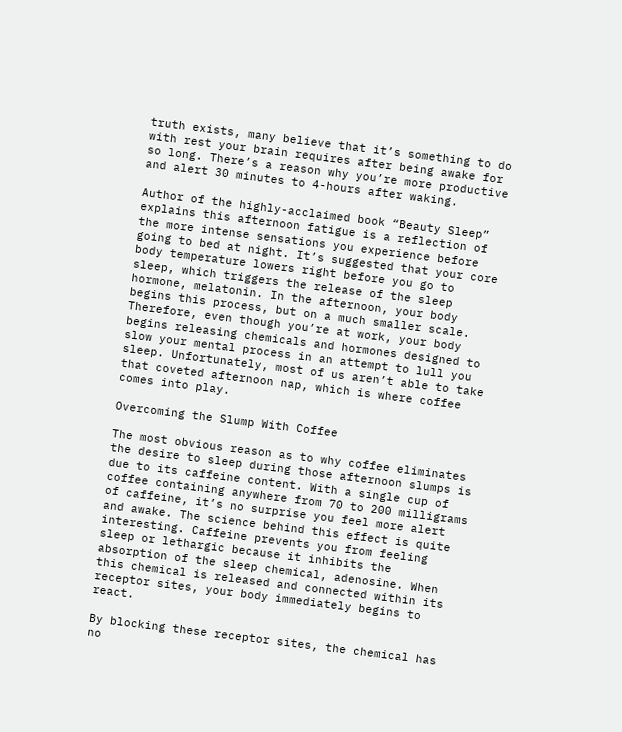truth exists, many believe that it’s something to do with rest your brain requires after being awake for so long. There’s a reason why you’re more productive and alert 30 minutes to 4-hours after waking.

Author of the highly-acclaimed book “Beauty Sleep” explains this afternoon fatigue is a reflection of the more intense sensations you experience before going to bed at night. It’s suggested that your core body temperature lowers right before you go to sleep, which triggers the release of the sleep hormone, melatonin. In the afternoon, your body begins this process, but on a much smaller scale. Therefore, even though you’re at work, your body begins releasing chemicals and hormones designed to slow your mental process in an attempt to lull you sleep. Unfortunately, most of us aren’t able to take that coveted afternoon nap, which is where coffee comes into play.

Overcoming the Slump With Coffee

The most obvious reason as to why coffee eliminates the desire to sleep during those afternoon slumps is due to its caffeine content. With a single cup of coffee containing anywhere from 70 to 200 milligrams of caffeine, it’s no surprise you feel more alert and awake. The science behind this effect is quite interesting. Caffeine prevents you from feeling sleep or lethargic because it inhibits the absorption of the sleep chemical, adenosine. When this chemical is released and connected within its receptor sites, your body immediately begins to react.

By blocking these receptor sites, the chemical has no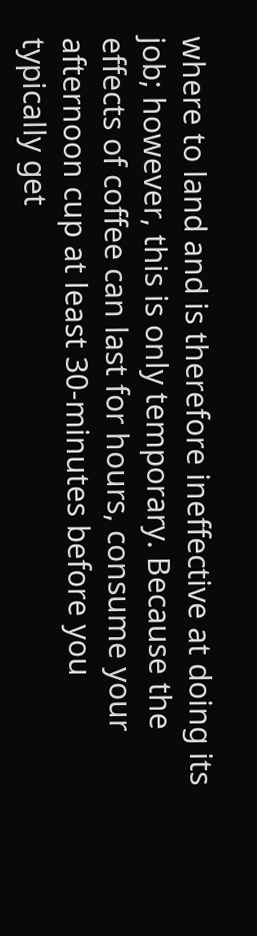where to land and is therefore ineffective at doing its job; however, this is only temporary. Because the effects of coffee can last for hours, consume your afternoon cup at least 30-minutes before you typically get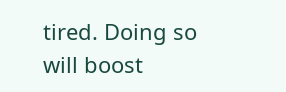tired. Doing so will boost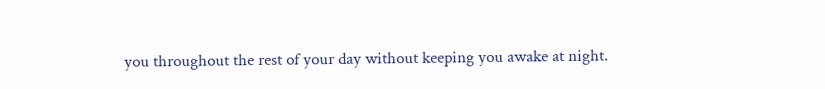you throughout the rest of your day without keeping you awake at night.